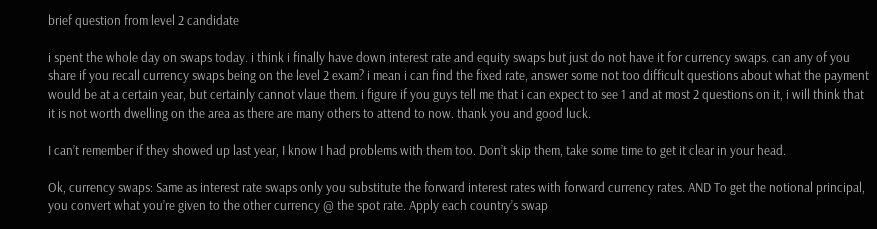brief question from level 2 candidate

i spent the whole day on swaps today. i think i finally have down interest rate and equity swaps but just do not have it for currency swaps. can any of you share if you recall currency swaps being on the level 2 exam? i mean i can find the fixed rate, answer some not too difficult questions about what the payment would be at a certain year, but certainly cannot vlaue them. i figure if you guys tell me that i can expect to see 1 and at most 2 questions on it, i will think that it is not worth dwelling on the area as there are many others to attend to now. thank you and good luck.

I can’t remember if they showed up last year, I know I had problems with them too. Don’t skip them, take some time to get it clear in your head.

Ok, currency swaps: Same as interest rate swaps only you substitute the forward interest rates with forward currency rates. AND To get the notional principal, you convert what you’re given to the other currency @ the spot rate. Apply each country’s swap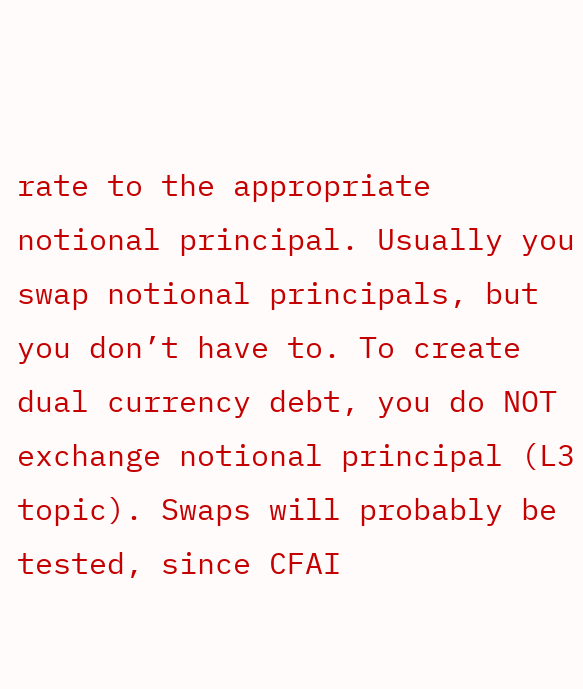rate to the appropriate notional principal. Usually you swap notional principals, but you don’t have to. To create dual currency debt, you do NOT exchange notional principal (L3 topic). Swaps will probably be tested, since CFAI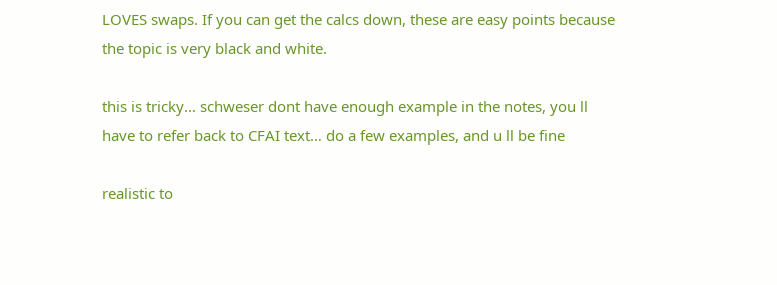LOVES swaps. If you can get the calcs down, these are easy points because the topic is very black and white.

this is tricky… schweser dont have enough example in the notes, you ll have to refer back to CFAI text… do a few examples, and u ll be fine

realistic to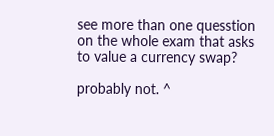see more than one quesstion on the whole exam that asks to value a currency swap?

probably not. ^